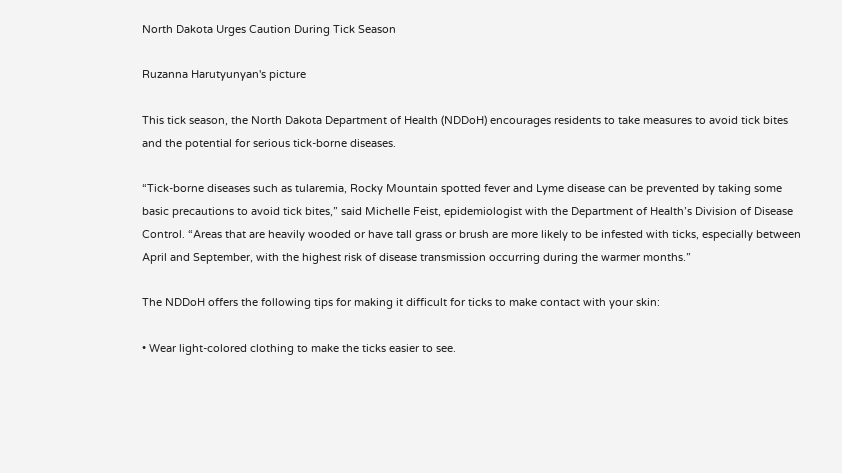North Dakota Urges Caution During Tick Season

Ruzanna Harutyunyan's picture

This tick season, the North Dakota Department of Health (NDDoH) encourages residents to take measures to avoid tick bites and the potential for serious tick-borne diseases.

“Tick-borne diseases such as tularemia, Rocky Mountain spotted fever and Lyme disease can be prevented by taking some basic precautions to avoid tick bites,” said Michelle Feist, epidemiologist with the Department of Health’s Division of Disease Control. “Areas that are heavily wooded or have tall grass or brush are more likely to be infested with ticks, especially between April and September, with the highest risk of disease transmission occurring during the warmer months.”

The NDDoH offers the following tips for making it difficult for ticks to make contact with your skin:

• Wear light-colored clothing to make the ticks easier to see.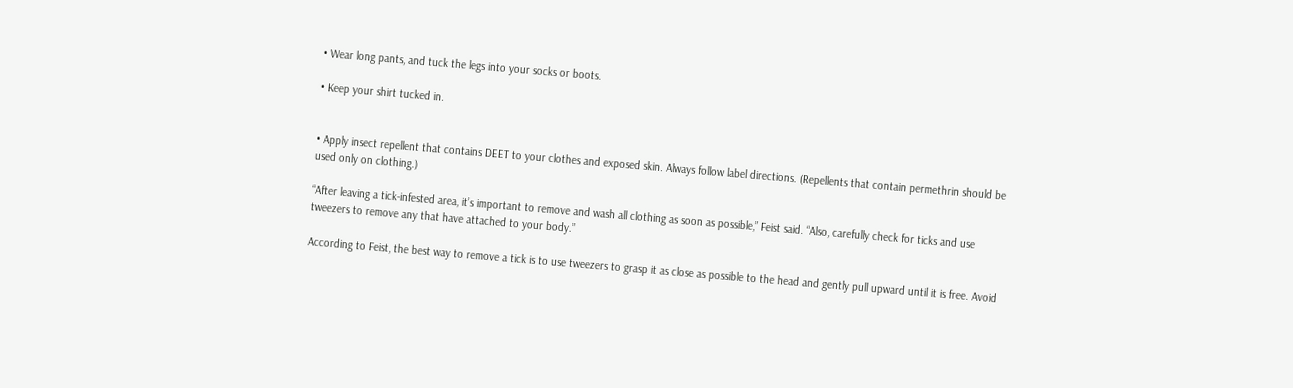• Wear long pants, and tuck the legs into your socks or boots.

• Keep your shirt tucked in.


• Apply insect repellent that contains DEET to your clothes and exposed skin. Always follow label directions. (Repellents that contain permethrin should be used only on clothing.)

“After leaving a tick-infested area, it’s important to remove and wash all clothing as soon as possible,” Feist said. “Also, carefully check for ticks and use tweezers to remove any that have attached to your body.”

According to Feist, the best way to remove a tick is to use tweezers to grasp it as close as possible to the head and gently pull upward until it is free. Avoid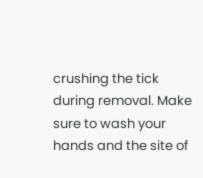crushing the tick during removal. Make sure to wash your hands and the site of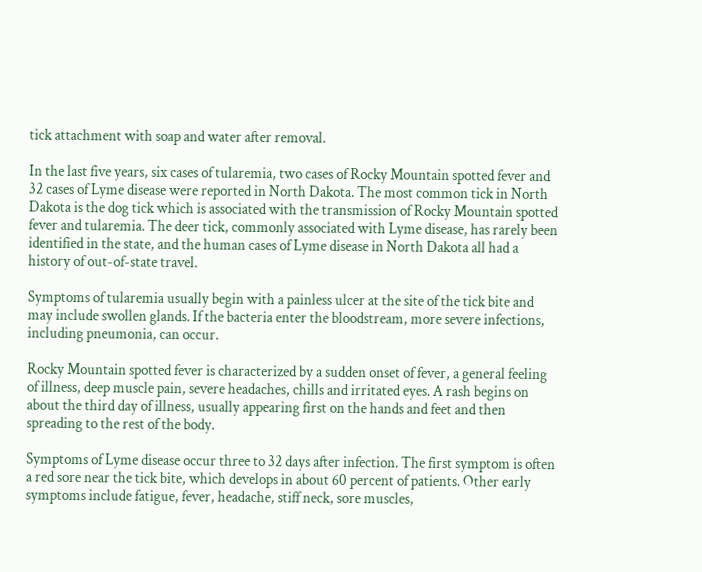tick attachment with soap and water after removal.

In the last five years, six cases of tularemia, two cases of Rocky Mountain spotted fever and 32 cases of Lyme disease were reported in North Dakota. The most common tick in North Dakota is the dog tick which is associated with the transmission of Rocky Mountain spotted fever and tularemia. The deer tick, commonly associated with Lyme disease, has rarely been identified in the state, and the human cases of Lyme disease in North Dakota all had a history of out-of-state travel.

Symptoms of tularemia usually begin with a painless ulcer at the site of the tick bite and may include swollen glands. If the bacteria enter the bloodstream, more severe infections, including pneumonia, can occur.

Rocky Mountain spotted fever is characterized by a sudden onset of fever, a general feeling of illness, deep muscle pain, severe headaches, chills and irritated eyes. A rash begins on about the third day of illness, usually appearing first on the hands and feet and then spreading to the rest of the body.

Symptoms of Lyme disease occur three to 32 days after infection. The first symptom is often a red sore near the tick bite, which develops in about 60 percent of patients. Other early symptoms include fatigue, fever, headache, stiff neck, sore muscles,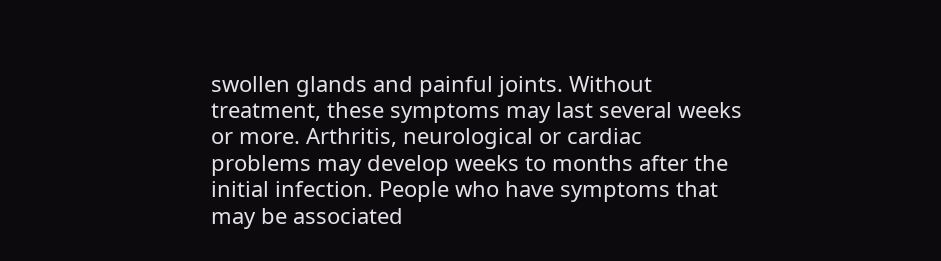swollen glands and painful joints. Without treatment, these symptoms may last several weeks or more. Arthritis, neurological or cardiac problems may develop weeks to months after the initial infection. People who have symptoms that may be associated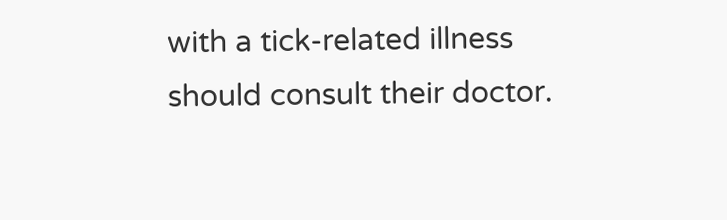with a tick-related illness should consult their doctor.